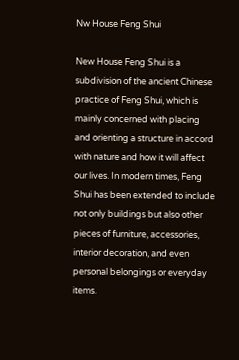Nw House Feng Shui

New House Feng Shui is a subdivision of the ancient Chinese practice of Feng Shui, which is mainly concerned with placing and orienting a structure in accord with nature and how it will affect our lives. In modern times, Feng Shui has been extended to include not only buildings but also other pieces of furniture, accessories, interior decoration, and even personal belongings or everyday items.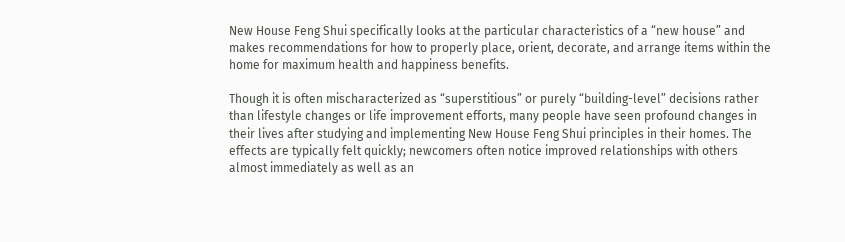New House Feng Shui specifically looks at the particular characteristics of a “new house” and makes recommendations for how to properly place, orient, decorate, and arrange items within the home for maximum health and happiness benefits.

Though it is often mischaracterized as “superstitious” or purely “building-level” decisions rather than lifestyle changes or life improvement efforts, many people have seen profound changes in their lives after studying and implementing New House Feng Shui principles in their homes. The effects are typically felt quickly; newcomers often notice improved relationships with others almost immediately as well as an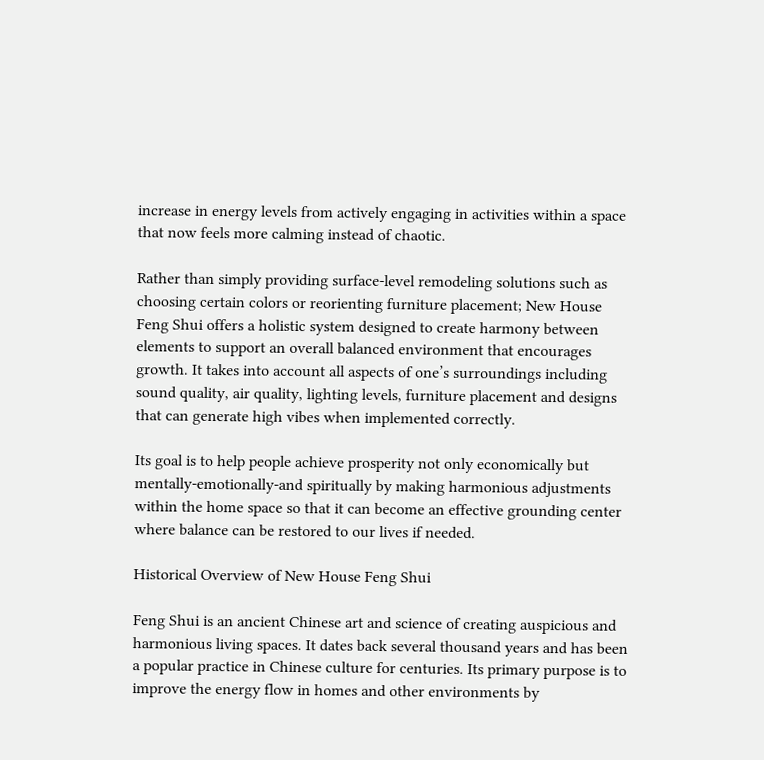increase in energy levels from actively engaging in activities within a space that now feels more calming instead of chaotic.

Rather than simply providing surface-level remodeling solutions such as choosing certain colors or reorienting furniture placement; New House Feng Shui offers a holistic system designed to create harmony between elements to support an overall balanced environment that encourages growth. It takes into account all aspects of one’s surroundings including sound quality, air quality, lighting levels, furniture placement and designs that can generate high vibes when implemented correctly.

Its goal is to help people achieve prosperity not only economically but mentally-emotionally-and spiritually by making harmonious adjustments within the home space so that it can become an effective grounding center where balance can be restored to our lives if needed.

Historical Overview of New House Feng Shui

Feng Shui is an ancient Chinese art and science of creating auspicious and harmonious living spaces. It dates back several thousand years and has been a popular practice in Chinese culture for centuries. Its primary purpose is to improve the energy flow in homes and other environments by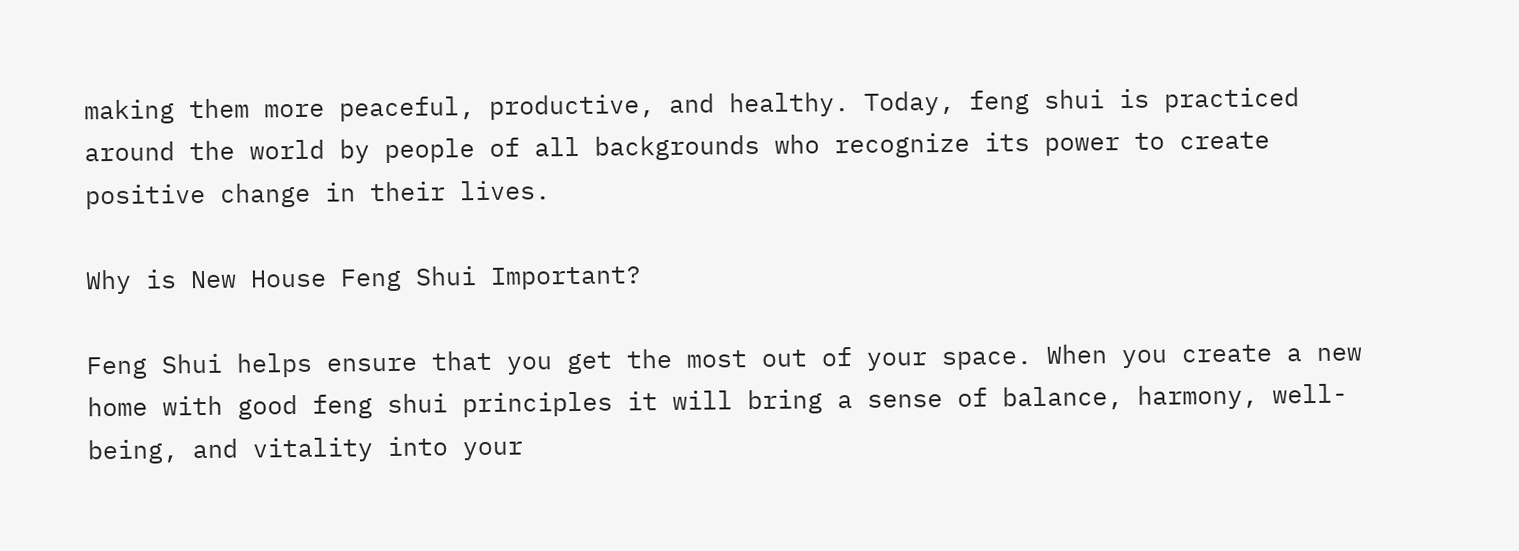making them more peaceful, productive, and healthy. Today, feng shui is practiced around the world by people of all backgrounds who recognize its power to create positive change in their lives.

Why is New House Feng Shui Important?

Feng Shui helps ensure that you get the most out of your space. When you create a new home with good feng shui principles it will bring a sense of balance, harmony, well-being, and vitality into your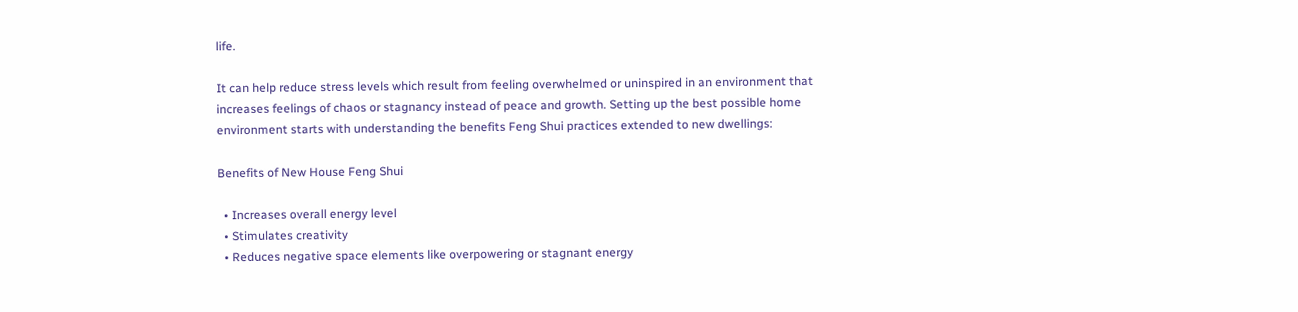life.

It can help reduce stress levels which result from feeling overwhelmed or uninspired in an environment that increases feelings of chaos or stagnancy instead of peace and growth. Setting up the best possible home environment starts with understanding the benefits Feng Shui practices extended to new dwellings:

Benefits of New House Feng Shui

  • Increases overall energy level
  • Stimulates creativity
  • Reduces negative space elements like overpowering or stagnant energy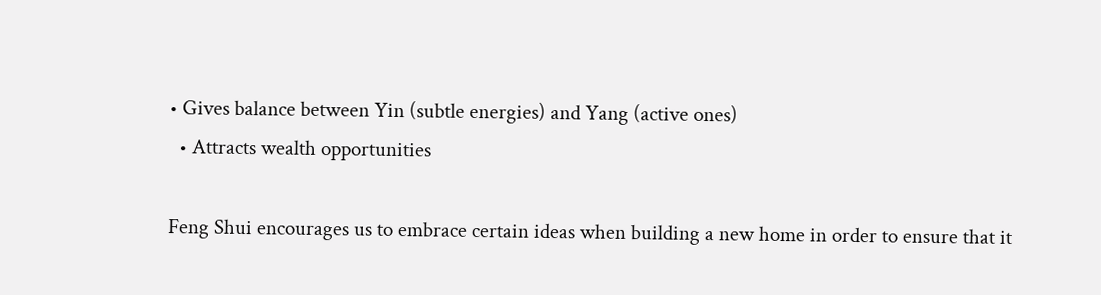• Gives balance between Yin (subtle energies) and Yang (active ones)
  • Attracts wealth opportunities

Feng Shui encourages us to embrace certain ideas when building a new home in order to ensure that it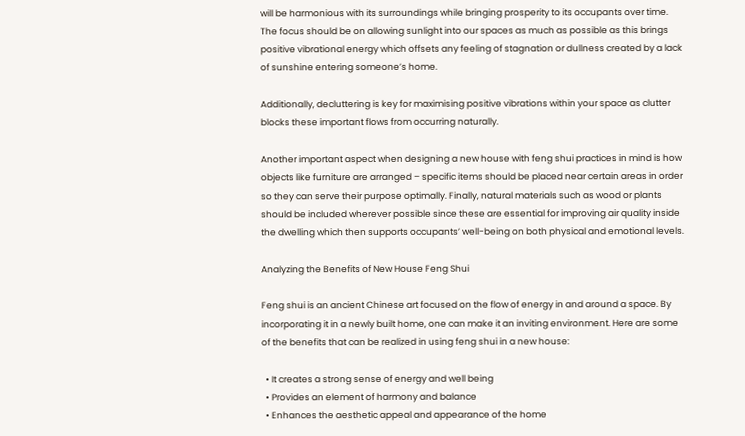will be harmonious with its surroundings while bringing prosperity to its occupants over time. The focus should be on allowing sunlight into our spaces as much as possible as this brings positive vibrational energy which offsets any feeling of stagnation or dullness created by a lack of sunshine entering someone’s home.

Additionally, decluttering is key for maximising positive vibrations within your space as clutter blocks these important flows from occurring naturally.

Another important aspect when designing a new house with feng shui practices in mind is how objects like furniture are arranged – specific items should be placed near certain areas in order so they can serve their purpose optimally. Finally, natural materials such as wood or plants should be included wherever possible since these are essential for improving air quality inside the dwelling which then supports occupants’ well-being on both physical and emotional levels.

Analyzing the Benefits of New House Feng Shui

Feng shui is an ancient Chinese art focused on the flow of energy in and around a space. By incorporating it in a newly built home, one can make it an inviting environment. Here are some of the benefits that can be realized in using feng shui in a new house:

  • It creates a strong sense of energy and well being
  • Provides an element of harmony and balance
  • Enhances the aesthetic appeal and appearance of the home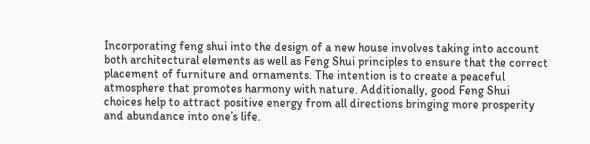Incorporating feng shui into the design of a new house involves taking into account both architectural elements as well as Feng Shui principles to ensure that the correct placement of furniture and ornaments. The intention is to create a peaceful atmosphere that promotes harmony with nature. Additionally, good Feng Shui choices help to attract positive energy from all directions bringing more prosperity and abundance into one’s life.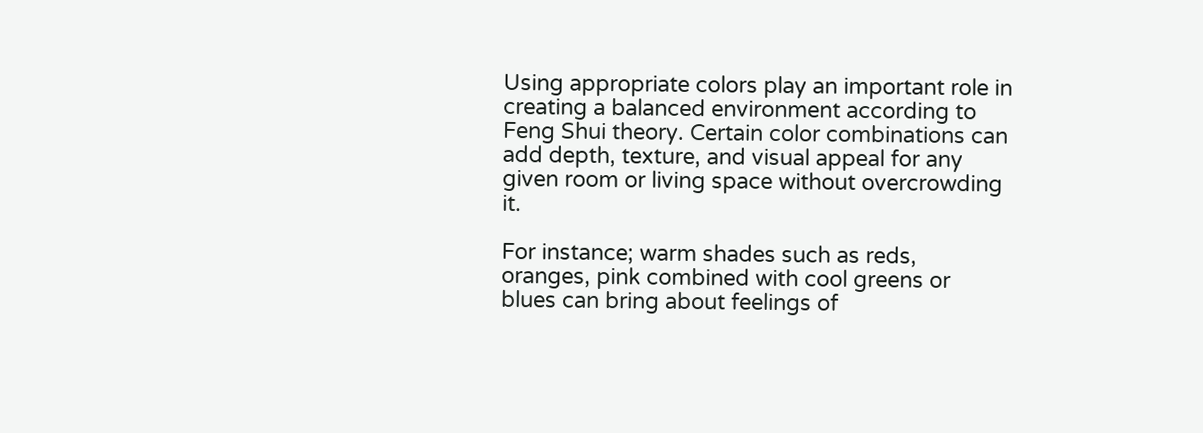Using appropriate colors play an important role in creating a balanced environment according to Feng Shui theory. Certain color combinations can add depth, texture, and visual appeal for any given room or living space without overcrowding it.

For instance; warm shades such as reds, oranges, pink combined with cool greens or blues can bring about feelings of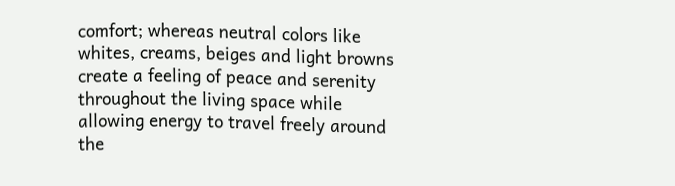comfort; whereas neutral colors like whites, creams, beiges and light browns create a feeling of peace and serenity throughout the living space while allowing energy to travel freely around the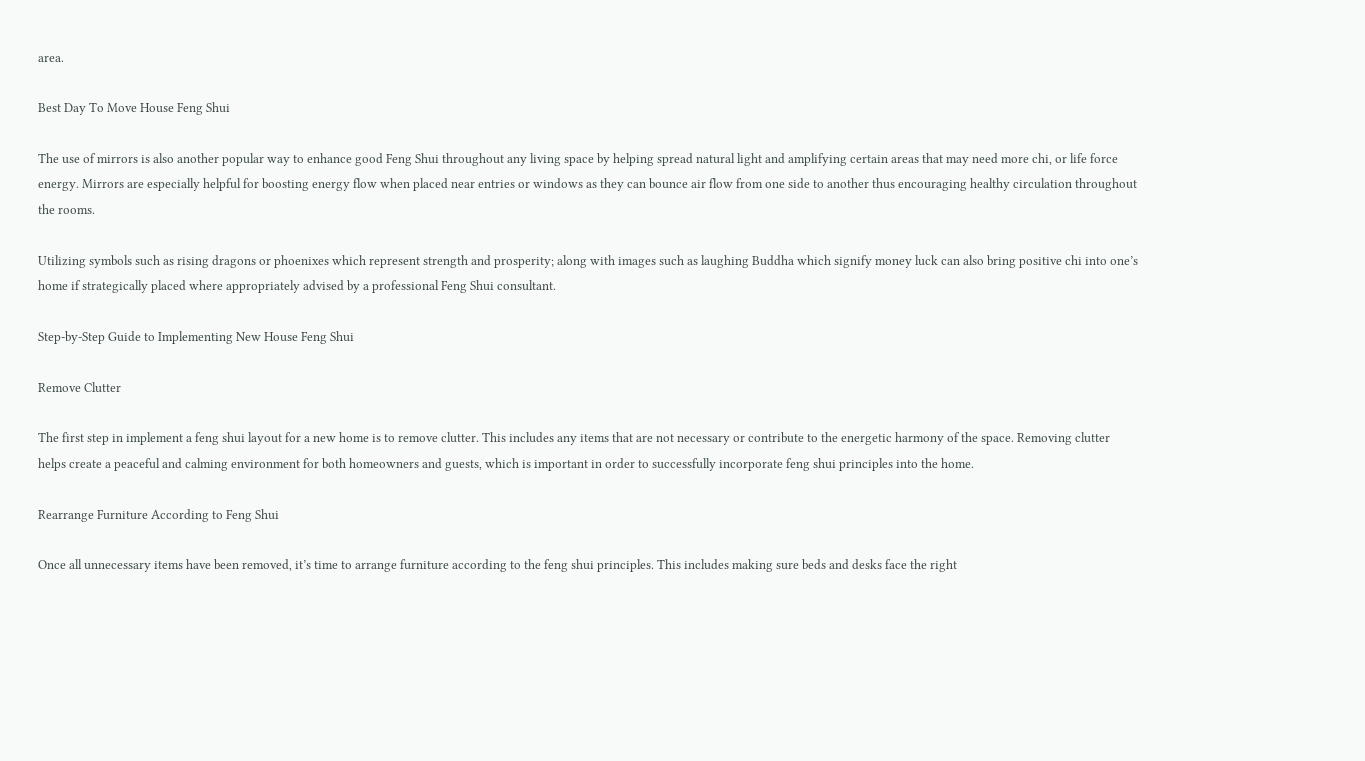area.

Best Day To Move House Feng Shui

The use of mirrors is also another popular way to enhance good Feng Shui throughout any living space by helping spread natural light and amplifying certain areas that may need more chi, or life force energy. Mirrors are especially helpful for boosting energy flow when placed near entries or windows as they can bounce air flow from one side to another thus encouraging healthy circulation throughout the rooms.

Utilizing symbols such as rising dragons or phoenixes which represent strength and prosperity; along with images such as laughing Buddha which signify money luck can also bring positive chi into one’s home if strategically placed where appropriately advised by a professional Feng Shui consultant.

Step-by-Step Guide to Implementing New House Feng Shui

Remove Clutter

The first step in implement a feng shui layout for a new home is to remove clutter. This includes any items that are not necessary or contribute to the energetic harmony of the space. Removing clutter helps create a peaceful and calming environment for both homeowners and guests, which is important in order to successfully incorporate feng shui principles into the home.

Rearrange Furniture According to Feng Shui

Once all unnecessary items have been removed, it’s time to arrange furniture according to the feng shui principles. This includes making sure beds and desks face the right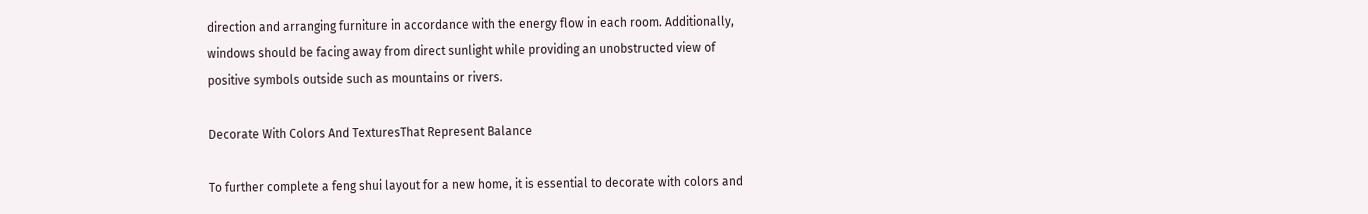direction and arranging furniture in accordance with the energy flow in each room. Additionally, windows should be facing away from direct sunlight while providing an unobstructed view of positive symbols outside such as mountains or rivers.

Decorate With Colors And TexturesThat Represent Balance

To further complete a feng shui layout for a new home, it is essential to decorate with colors and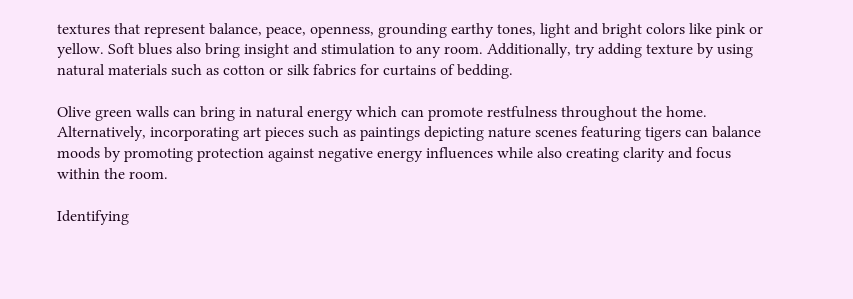textures that represent balance, peace, openness, grounding earthy tones, light and bright colors like pink or yellow. Soft blues also bring insight and stimulation to any room. Additionally, try adding texture by using natural materials such as cotton or silk fabrics for curtains of bedding.

Olive green walls can bring in natural energy which can promote restfulness throughout the home. Alternatively, incorporating art pieces such as paintings depicting nature scenes featuring tigers can balance moods by promoting protection against negative energy influences while also creating clarity and focus within the room.

Identifying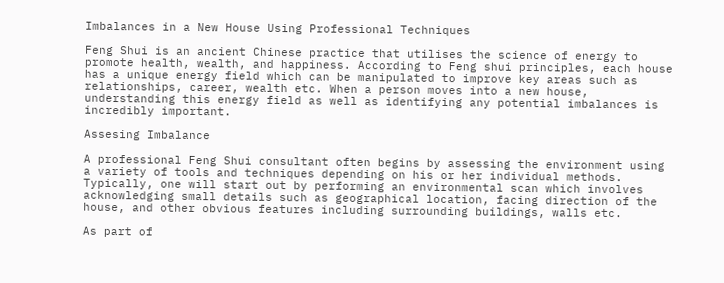Imbalances in a New House Using Professional Techniques

Feng Shui is an ancient Chinese practice that utilises the science of energy to promote health, wealth, and happiness. According to Feng shui principles, each house has a unique energy field which can be manipulated to improve key areas such as relationships, career, wealth etc. When a person moves into a new house, understanding this energy field as well as identifying any potential imbalances is incredibly important.

Assesing Imbalance

A professional Feng Shui consultant often begins by assessing the environment using a variety of tools and techniques depending on his or her individual methods. Typically, one will start out by performing an environmental scan which involves acknowledging small details such as geographical location, facing direction of the house, and other obvious features including surrounding buildings, walls etc.

As part of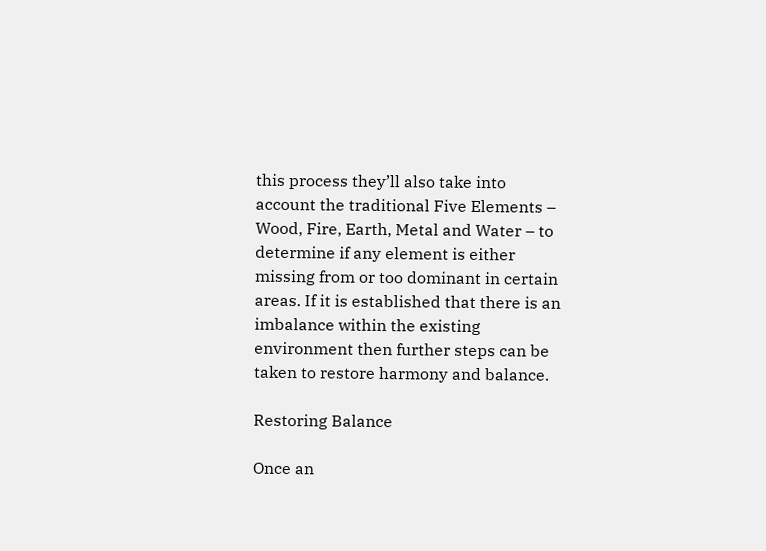this process they’ll also take into account the traditional Five Elements – Wood, Fire, Earth, Metal and Water – to determine if any element is either missing from or too dominant in certain areas. If it is established that there is an imbalance within the existing environment then further steps can be taken to restore harmony and balance.

Restoring Balance

Once an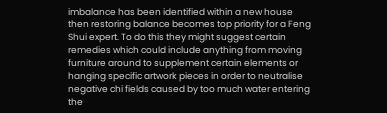imbalance has been identified within a new house then restoring balance becomes top priority for a Feng Shui expert. To do this they might suggest certain remedies which could include anything from moving furniture around to supplement certain elements or hanging specific artwork pieces in order to neutralise negative chi fields caused by too much water entering the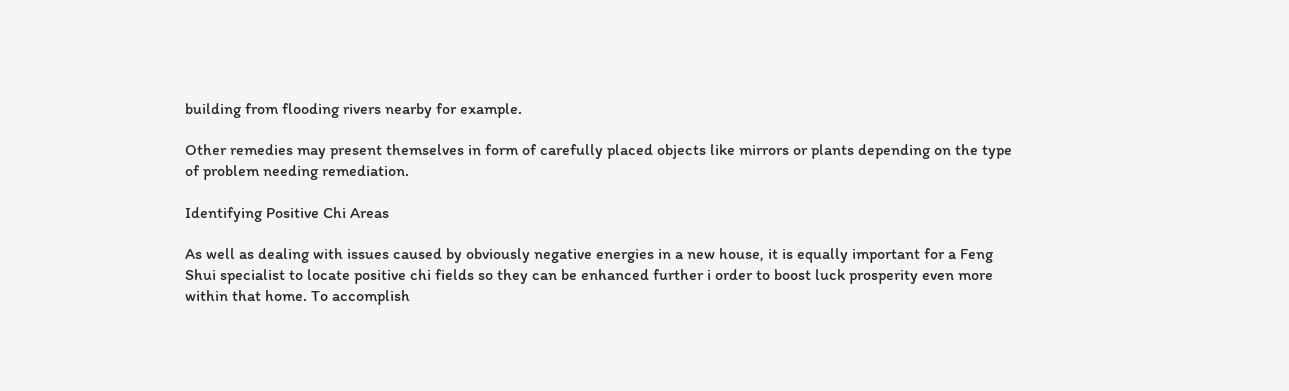building from flooding rivers nearby for example.

Other remedies may present themselves in form of carefully placed objects like mirrors or plants depending on the type of problem needing remediation.

Identifying Positive Chi Areas

As well as dealing with issues caused by obviously negative energies in a new house, it is equally important for a Feng Shui specialist to locate positive chi fields so they can be enhanced further i order to boost luck prosperity even more within that home. To accomplish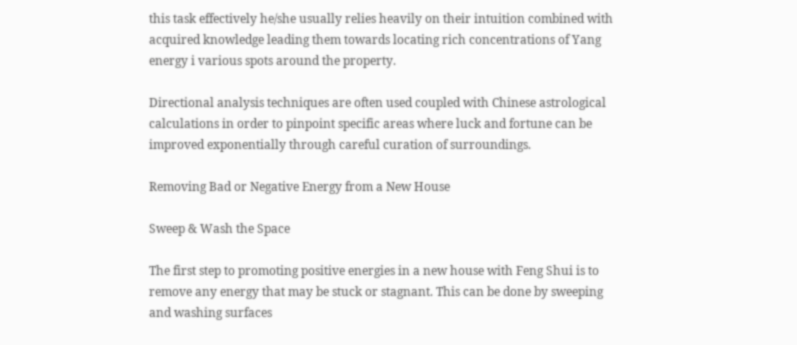this task effectively he/she usually relies heavily on their intuition combined with acquired knowledge leading them towards locating rich concentrations of Yang energy i various spots around the property.

Directional analysis techniques are often used coupled with Chinese astrological calculations in order to pinpoint specific areas where luck and fortune can be improved exponentially through careful curation of surroundings.

Removing Bad or Negative Energy from a New House

Sweep & Wash the Space

The first step to promoting positive energies in a new house with Feng Shui is to remove any energy that may be stuck or stagnant. This can be done by sweeping and washing surfaces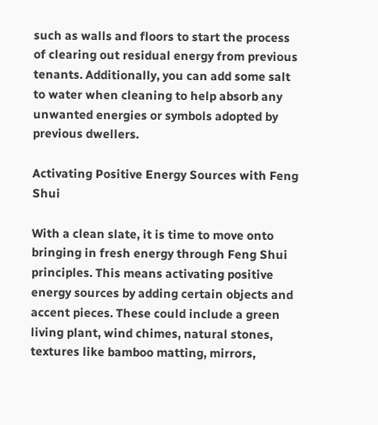such as walls and floors to start the process of clearing out residual energy from previous tenants. Additionally, you can add some salt to water when cleaning to help absorb any unwanted energies or symbols adopted by previous dwellers.

Activating Positive Energy Sources with Feng Shui

With a clean slate, it is time to move onto bringing in fresh energy through Feng Shui principles. This means activating positive energy sources by adding certain objects and accent pieces. These could include a green living plant, wind chimes, natural stones, textures like bamboo matting, mirrors,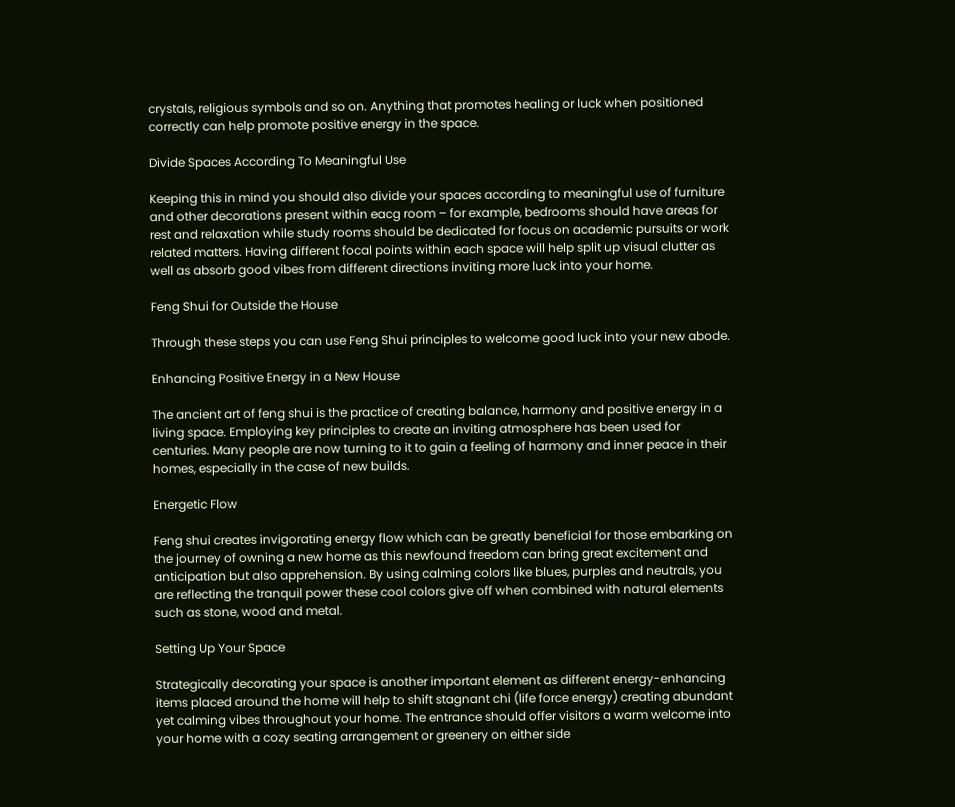crystals, religious symbols and so on. Anything that promotes healing or luck when positioned correctly can help promote positive energy in the space.

Divide Spaces According To Meaningful Use

Keeping this in mind you should also divide your spaces according to meaningful use of furniture and other decorations present within eacg room – for example, bedrooms should have areas for rest and relaxation while study rooms should be dedicated for focus on academic pursuits or work related matters. Having different focal points within each space will help split up visual clutter as well as absorb good vibes from different directions inviting more luck into your home.

Feng Shui for Outside the House

Through these steps you can use Feng Shui principles to welcome good luck into your new abode.

Enhancing Positive Energy in a New House

The ancient art of feng shui is the practice of creating balance, harmony and positive energy in a living space. Employing key principles to create an inviting atmosphere has been used for centuries. Many people are now turning to it to gain a feeling of harmony and inner peace in their homes, especially in the case of new builds.

Energetic Flow

Feng shui creates invigorating energy flow which can be greatly beneficial for those embarking on the journey of owning a new home as this newfound freedom can bring great excitement and anticipation but also apprehension. By using calming colors like blues, purples and neutrals, you are reflecting the tranquil power these cool colors give off when combined with natural elements such as stone, wood and metal.

Setting Up Your Space

Strategically decorating your space is another important element as different energy-enhancing items placed around the home will help to shift stagnant chi (life force energy) creating abundant yet calming vibes throughout your home. The entrance should offer visitors a warm welcome into your home with a cozy seating arrangement or greenery on either side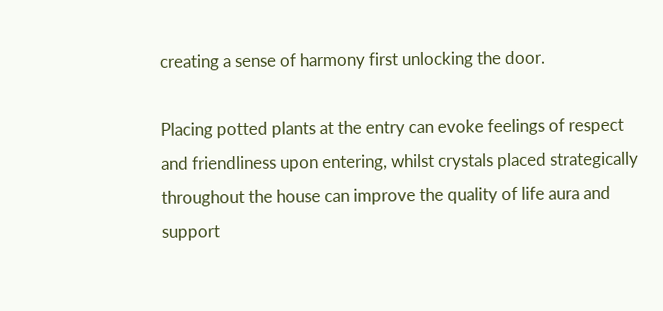creating a sense of harmony first unlocking the door.

Placing potted plants at the entry can evoke feelings of respect and friendliness upon entering, whilst crystals placed strategically throughout the house can improve the quality of life aura and support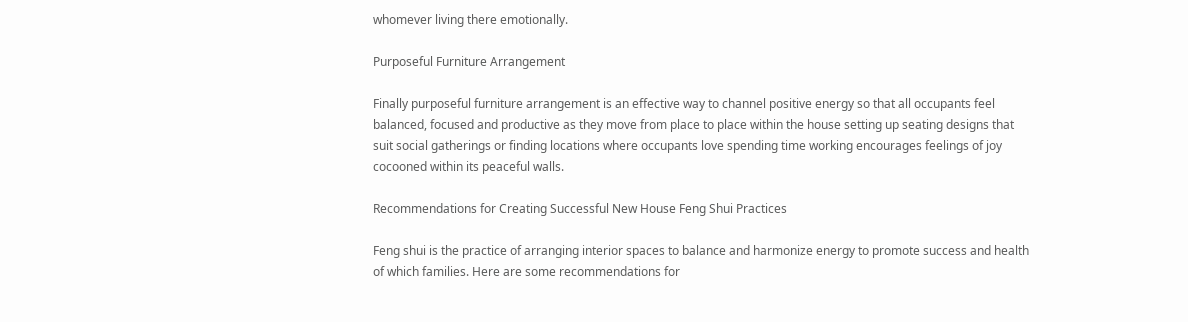whomever living there emotionally.

Purposeful Furniture Arrangement

Finally purposeful furniture arrangement is an effective way to channel positive energy so that all occupants feel balanced, focused and productive as they move from place to place within the house setting up seating designs that suit social gatherings or finding locations where occupants love spending time working encourages feelings of joy cocooned within its peaceful walls.

Recommendations for Creating Successful New House Feng Shui Practices

Feng shui is the practice of arranging interior spaces to balance and harmonize energy to promote success and health of which families. Here are some recommendations for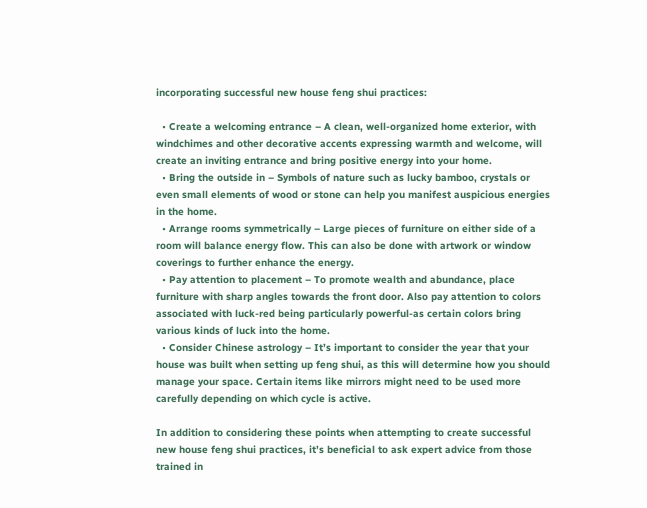incorporating successful new house feng shui practices:

  • Create a welcoming entrance – A clean, well-organized home exterior, with windchimes and other decorative accents expressing warmth and welcome, will create an inviting entrance and bring positive energy into your home.
  • Bring the outside in – Symbols of nature such as lucky bamboo, crystals or even small elements of wood or stone can help you manifest auspicious energies in the home.
  • Arrange rooms symmetrically – Large pieces of furniture on either side of a room will balance energy flow. This can also be done with artwork or window coverings to further enhance the energy.
  • Pay attention to placement – To promote wealth and abundance, place furniture with sharp angles towards the front door. Also pay attention to colors associated with luck-red being particularly powerful-as certain colors bring various kinds of luck into the home.
  • Consider Chinese astrology – It’s important to consider the year that your house was built when setting up feng shui, as this will determine how you should manage your space. Certain items like mirrors might need to be used more carefully depending on which cycle is active.

In addition to considering these points when attempting to create successful new house feng shui practices, it’s beneficial to ask expert advice from those trained in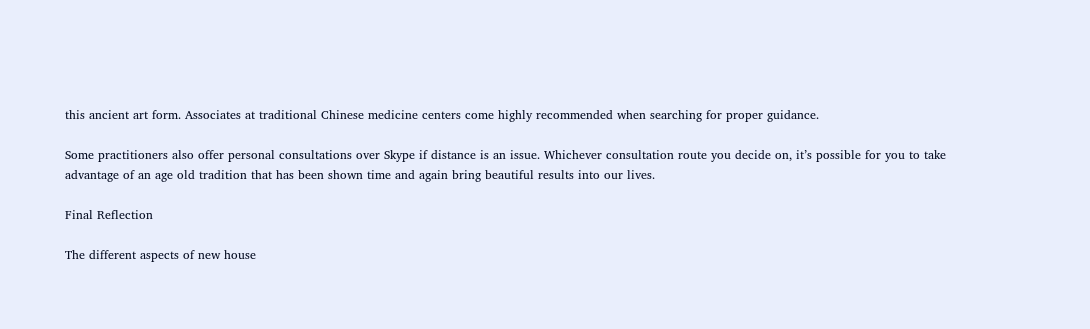this ancient art form. Associates at traditional Chinese medicine centers come highly recommended when searching for proper guidance.

Some practitioners also offer personal consultations over Skype if distance is an issue. Whichever consultation route you decide on, it’s possible for you to take advantage of an age old tradition that has been shown time and again bring beautiful results into our lives.

Final Reflection

The different aspects of new house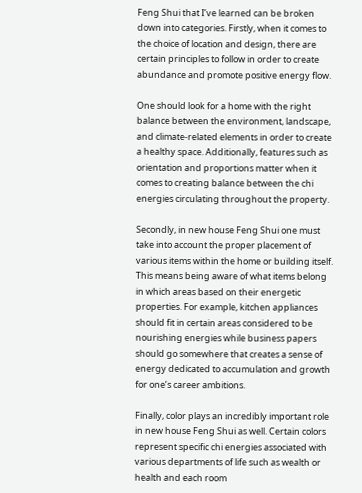Feng Shui that I’ve learned can be broken down into categories. Firstly, when it comes to the choice of location and design, there are certain principles to follow in order to create abundance and promote positive energy flow.

One should look for a home with the right balance between the environment, landscape, and climate-related elements in order to create a healthy space. Additionally, features such as orientation and proportions matter when it comes to creating balance between the chi energies circulating throughout the property.

Secondly, in new house Feng Shui one must take into account the proper placement of various items within the home or building itself. This means being aware of what items belong in which areas based on their energetic properties. For example, kitchen appliances should fit in certain areas considered to be nourishing energies while business papers should go somewhere that creates a sense of energy dedicated to accumulation and growth for one’s career ambitions.

Finally, color plays an incredibly important role in new house Feng Shui as well. Certain colors represent specific chi energies associated with various departments of life such as wealth or health and each room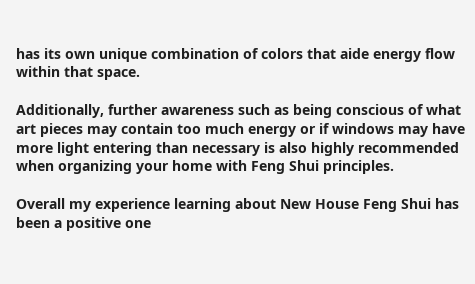has its own unique combination of colors that aide energy flow within that space.

Additionally, further awareness such as being conscious of what art pieces may contain too much energy or if windows may have more light entering than necessary is also highly recommended when organizing your home with Feng Shui principles.

Overall my experience learning about New House Feng Shui has been a positive one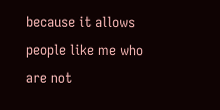because it allows people like me who are not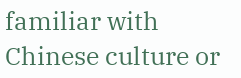familiar with Chinese culture or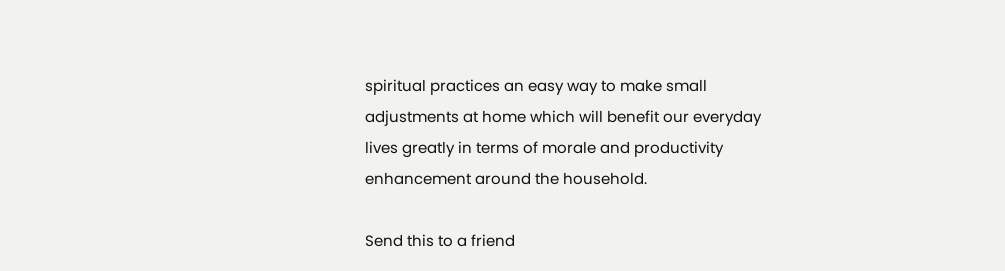spiritual practices an easy way to make small adjustments at home which will benefit our everyday lives greatly in terms of morale and productivity enhancement around the household.

Send this to a friend